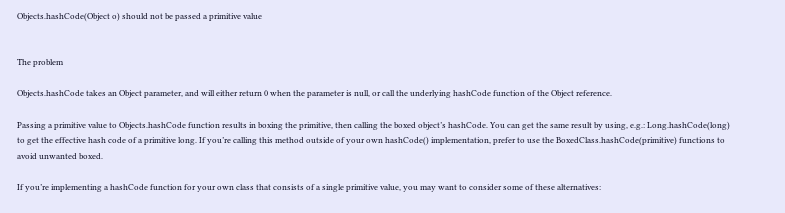Objects.hashCode(Object o) should not be passed a primitive value


The problem

Objects.hashCode takes an Object parameter, and will either return 0 when the parameter is null, or call the underlying hashCode function of the Object reference.

Passing a primitive value to Objects.hashCode function results in boxing the primitive, then calling the boxed object’s hashCode. You can get the same result by using, e.g.: Long.hashCode(long) to get the effective hash code of a primitive long. If you’re calling this method outside of your own hashCode() implementation, prefer to use the BoxedClass.hashCode(primitive) functions to avoid unwanted boxed.

If you’re implementing a hashCode function for your own class that consists of a single primitive value, you may want to consider some of these alternatives: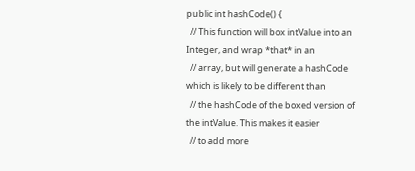public int hashCode() {
  // This function will box intValue into an Integer, and wrap *that* in an
  // array, but will generate a hashCode which is likely to be different than
  // the hashCode of the boxed version of the intValue. This makes it easier
  // to add more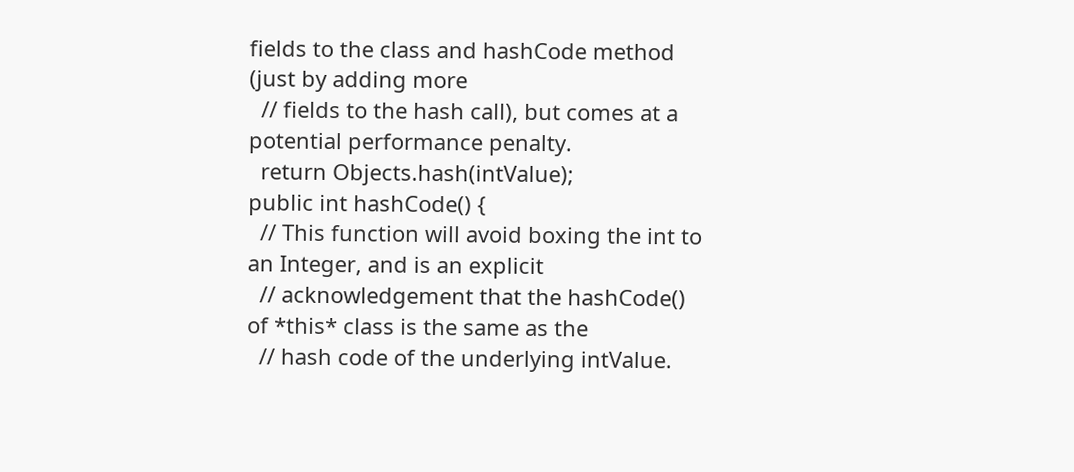fields to the class and hashCode method (just by adding more
  // fields to the hash call), but comes at a potential performance penalty.
  return Objects.hash(intValue);
public int hashCode() {
  // This function will avoid boxing the int to an Integer, and is an explicit
  // acknowledgement that the hashCode() of *this* class is the same as the
  // hash code of the underlying intValue.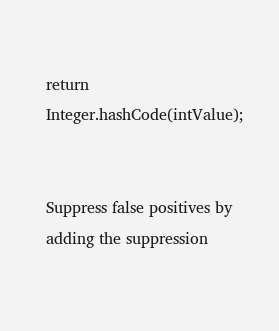return Integer.hashCode(intValue);


Suppress false positives by adding the suppression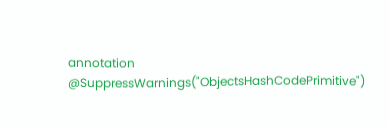annotation @SuppressWarnings("ObjectsHashCodePrimitive")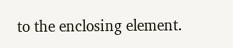to the enclosing element.